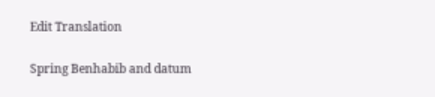Edit Translation

Spring Benhabib and datum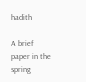hadith

A brief paper in the spring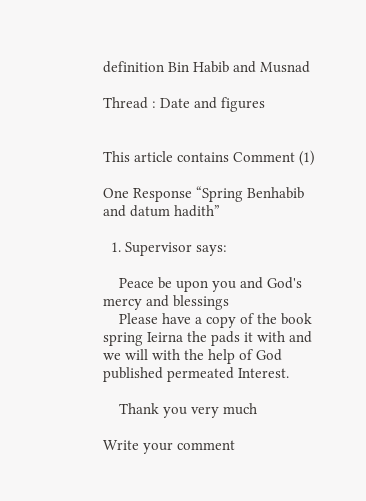definition Bin Habib and Musnad

Thread : Date and figures


This article contains Comment (1)

One Response “Spring Benhabib and datum hadith”

  1. Supervisor says:

    Peace be upon you and God's mercy and blessings
    Please have a copy of the book spring Ieirna the pads it with and we will with the help of God published permeated Interest.

    Thank you very much

Write your comment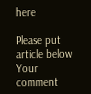here

Please put article below
Your comment